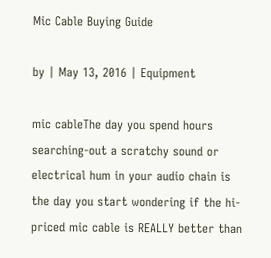Mic Cable Buying Guide

by | May 13, 2016 | Equipment

mic cableThe day you spend hours searching-out a scratchy sound or electrical hum in your audio chain is the day you start wondering if the hi-priced mic cable is REALLY better than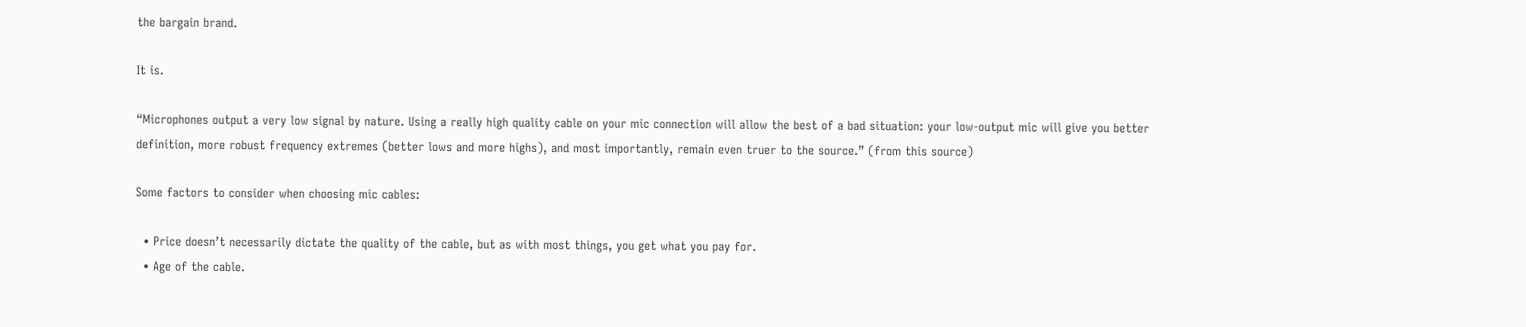the bargain brand.

It is.

“Microphones output a very low signal by nature. Using a really high quality cable on your mic connection will allow the best of a bad situation: your low-output mic will give you better definition, more robust frequency extremes (better lows and more highs), and most importantly, remain even truer to the source.” (from this source)

Some factors to consider when choosing mic cables:

  • Price doesn’t necessarily dictate the quality of the cable, but as with most things, you get what you pay for.
  • Age of the cable.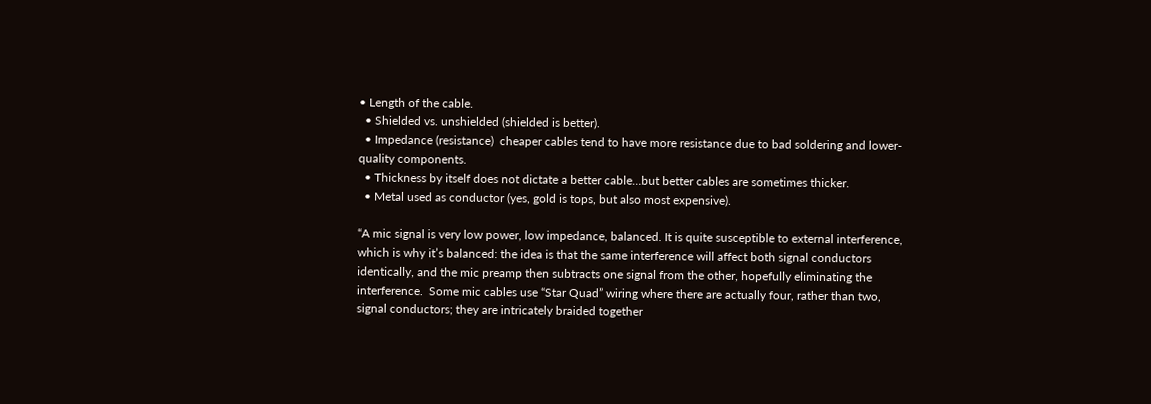• Length of the cable.
  • Shielded vs. unshielded (shielded is better).
  • Impedance (resistance)  cheaper cables tend to have more resistance due to bad soldering and lower-quality components.
  • Thickness by itself does not dictate a better cable…but better cables are sometimes thicker.
  • Metal used as conductor (yes, gold is tops, but also most expensive).

“A mic signal is very low power, low impedance, balanced. It is quite susceptible to external interference, which is why it’s balanced: the idea is that the same interference will affect both signal conductors identically, and the mic preamp then subtracts one signal from the other, hopefully eliminating the interference.  Some mic cables use “Star Quad” wiring where there are actually four, rather than two, signal conductors; they are intricately braided together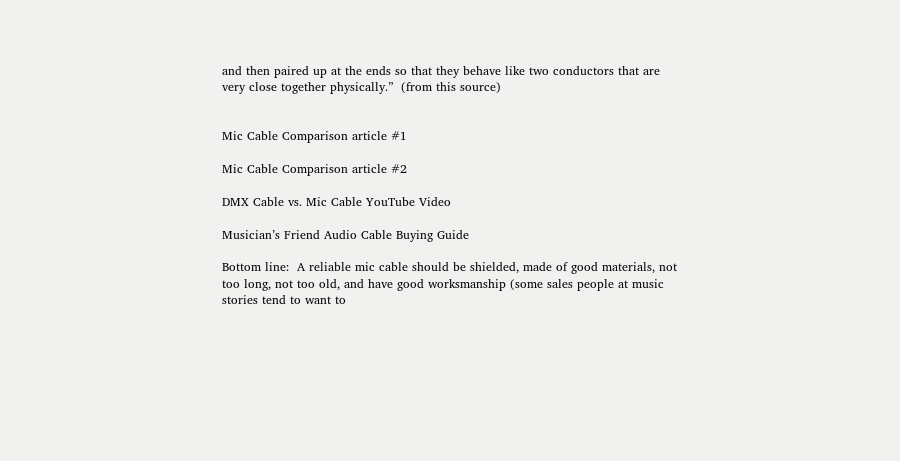and then paired up at the ends so that they behave like two conductors that are very close together physically.”  (from this source)


Mic Cable Comparison article #1

Mic Cable Comparison article #2

DMX Cable vs. Mic Cable YouTube Video

Musician’s Friend Audio Cable Buying Guide

Bottom line:  A reliable mic cable should be shielded, made of good materials, not too long, not too old, and have good worksmanship (some sales people at music stories tend to want to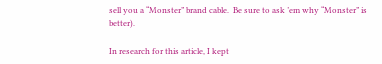sell you a “Monster” brand cable.  Be sure to ask ’em why “Monster” is better).

In research for this article, I kept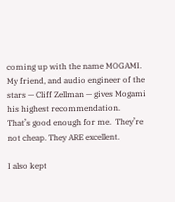coming up with the name MOGAMI.  My friend, and audio engineer of the stars — Cliff Zellman — gives Mogami his highest recommendation.  That’s good enough for me.  They’re not cheap. They ARE excellent.

I also kept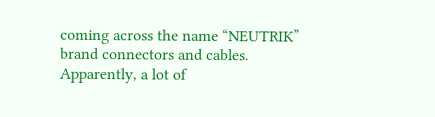coming across the name “NEUTRIK” brand connectors and cables.  Apparently, a lot of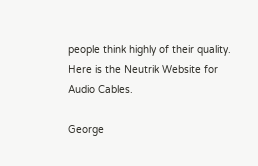people think highly of their quality.  Here is the Neutrik Website for Audio Cables.

George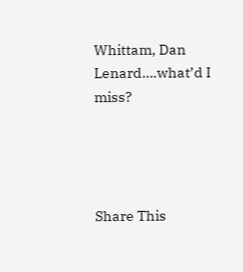Whittam, Dan Lenard….what’d I miss?




Share This